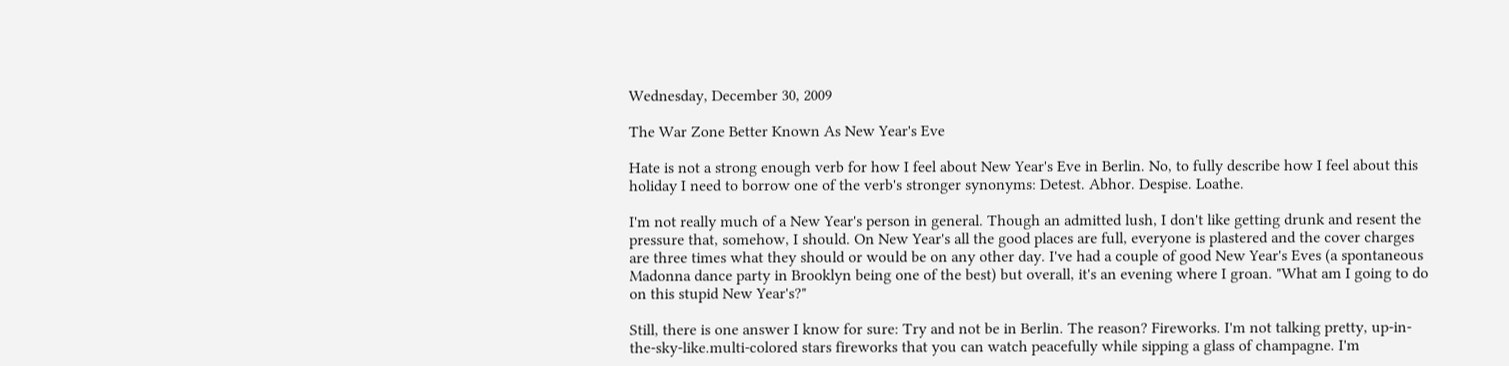Wednesday, December 30, 2009

The War Zone Better Known As New Year's Eve

Hate is not a strong enough verb for how I feel about New Year's Eve in Berlin. No, to fully describe how I feel about this holiday I need to borrow one of the verb's stronger synonyms: Detest. Abhor. Despise. Loathe.

I'm not really much of a New Year's person in general. Though an admitted lush, I don't like getting drunk and resent the pressure that, somehow, I should. On New Year's all the good places are full, everyone is plastered and the cover charges are three times what they should or would be on any other day. I've had a couple of good New Year's Eves (a spontaneous Madonna dance party in Brooklyn being one of the best) but overall, it's an evening where I groan. "What am I going to do on this stupid New Year's?"

Still, there is one answer I know for sure: Try and not be in Berlin. The reason? Fireworks. I'm not talking pretty, up-in-the-sky-like.multi-colored stars fireworks that you can watch peacefully while sipping a glass of champagne. I'm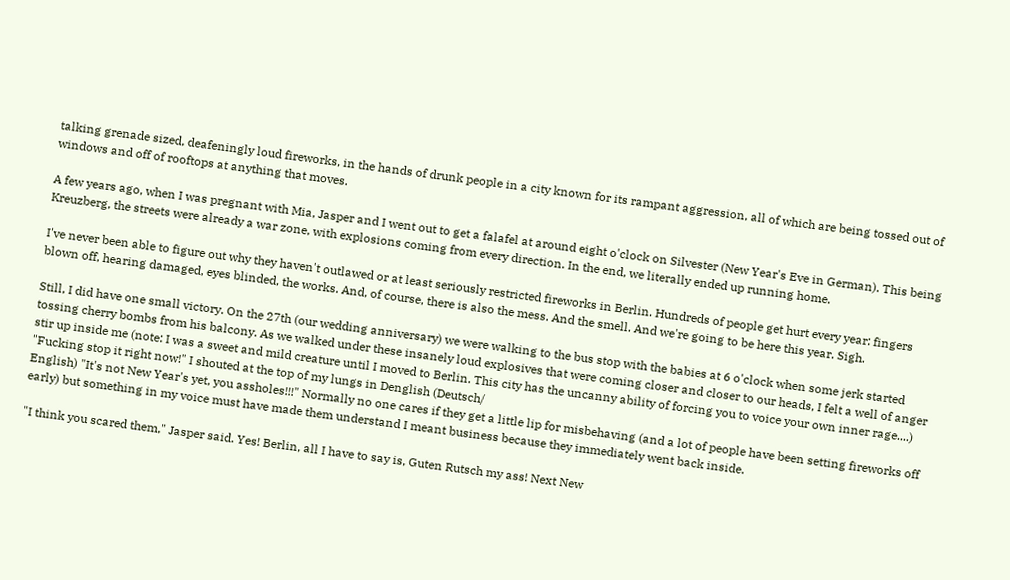talking grenade sized, deafeningly loud fireworks, in the hands of drunk people in a city known for its rampant aggression, all of which are being tossed out of windows and off of rooftops at anything that moves.

A few years ago, when I was pregnant with Mia, Jasper and I went out to get a falafel at around eight o'clock on Silvester (New Year's Eve in German). This being Kreuzberg, the streets were already a war zone, with explosions coming from every direction. In the end, we literally ended up running home.

I've never been able to figure out why they haven't outlawed or at least seriously restricted fireworks in Berlin. Hundreds of people get hurt every year: fingers blown off, hearing damaged, eyes blinded, the works. And, of course, there is also the mess. And the smell. And we're going to be here this year. Sigh.

Still, I did have one small victory. On the 27th (our wedding anniversary) we were walking to the bus stop with the babies at 6 o'clock when some jerk started tossing cherry bombs from his balcony. As we walked under these insanely loud explosives that were coming closer and closer to our heads, I felt a well of anger stir up inside me (note: I was a sweet and mild creature until I moved to Berlin. This city has the uncanny ability of forcing you to voice your own inner rage....) "Fucking stop it right now!" I shouted at the top of my lungs in Denglish (Deutsch/
English) "It's not New Year's yet, you assholes!!!" Normally no one cares if they get a little lip for misbehaving (and a lot of people have been setting fireworks off early) but something in my voice must have made them understand I meant business because they immediately went back inside.

"I think you scared them," Jasper said. Yes! Berlin, all I have to say is, Guten Rutsch my ass! Next New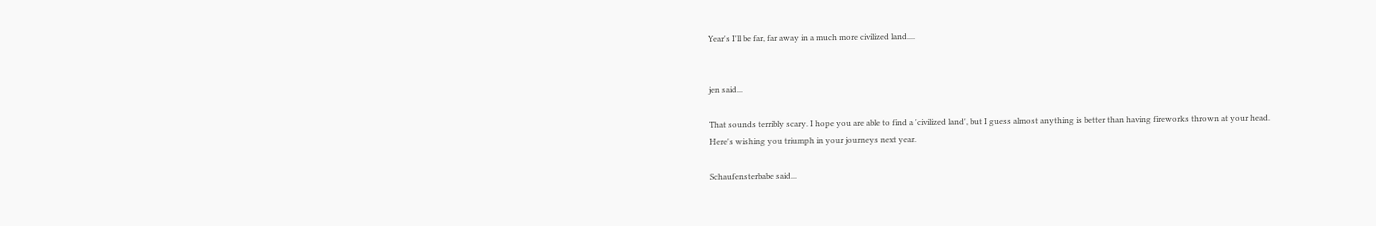Year's I'll be far, far away in a much more civilized land....


jen said...

That sounds terribly scary. I hope you are able to find a 'civilized land', but I guess almost anything is better than having fireworks thrown at your head.
Here's wishing you triumph in your journeys next year.

Schaufensterbabe said...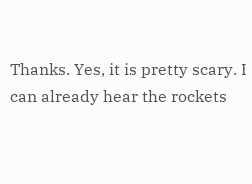Thanks. Yes, it is pretty scary. I can already hear the rockets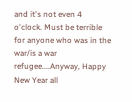and it's not even 4 o'clock. Must be terrible for anyone who was in the war/is a war refugee....Anyway, Happy New Year all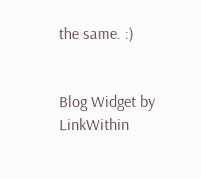the same. :)


Blog Widget by LinkWithin